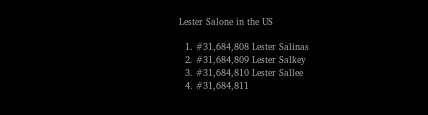Lester Salone in the US

  1. #31,684,808 Lester Salinas
  2. #31,684,809 Lester Salkey
  3. #31,684,810 Lester Sallee
  4. #31,684,811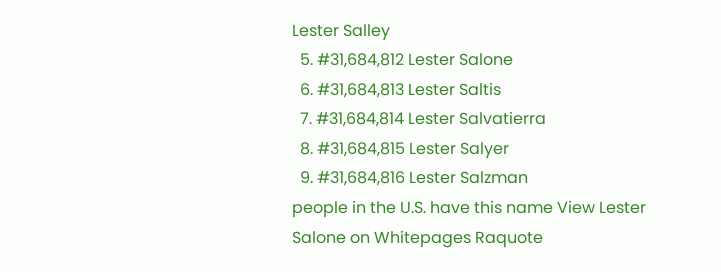Lester Salley
  5. #31,684,812 Lester Salone
  6. #31,684,813 Lester Saltis
  7. #31,684,814 Lester Salvatierra
  8. #31,684,815 Lester Salyer
  9. #31,684,816 Lester Salzman
people in the U.S. have this name View Lester Salone on Whitepages Raquote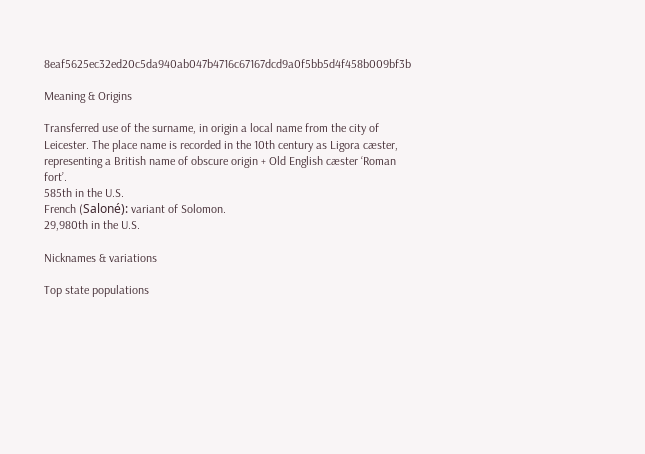8eaf5625ec32ed20c5da940ab047b4716c67167dcd9a0f5bb5d4f458b009bf3b

Meaning & Origins

Transferred use of the surname, in origin a local name from the city of Leicester. The place name is recorded in the 10th century as Ligora cæster, representing a British name of obscure origin + Old English cæster ‘Roman fort’.
585th in the U.S.
French (Saloné): variant of Solomon.
29,980th in the U.S.

Nicknames & variations

Top state populations